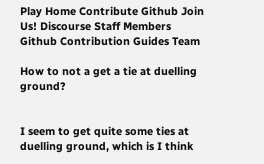Play Home Contribute Github Join Us! Discourse Staff Members Github Contribution Guides Team

How to not a get a tie at duelling ground?


I seem to get quite some ties at duelling ground, which is I think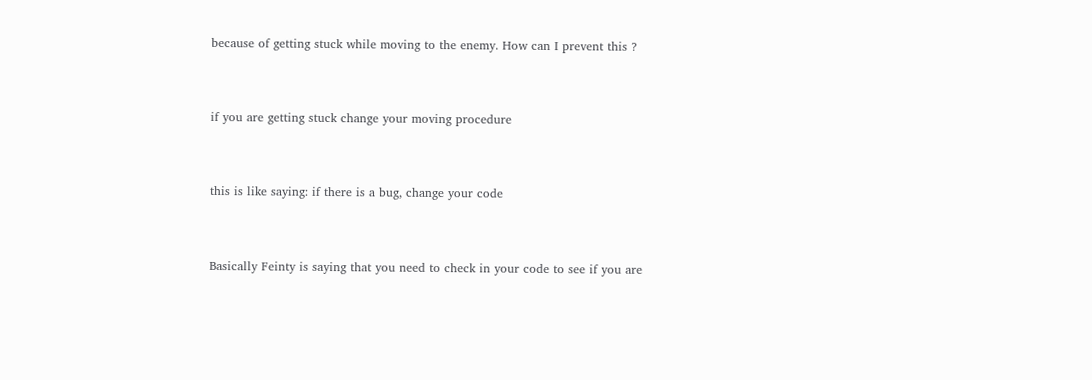because of getting stuck while moving to the enemy. How can I prevent this ?


if you are getting stuck change your moving procedure


this is like saying: if there is a bug, change your code


Basically Feinty is saying that you need to check in your code to see if you are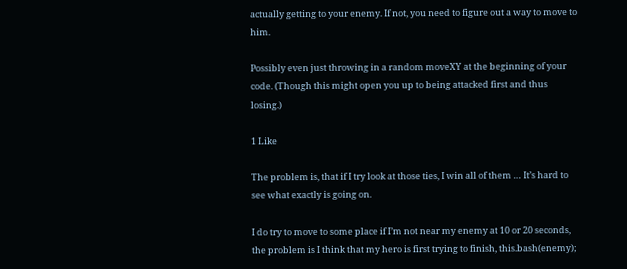actually getting to your enemy. If not, you need to figure out a way to move to him.

Possibly even just throwing in a random moveXY at the beginning of your code. (Though this might open you up to being attacked first and thus losing.)

1 Like

The problem is, that if I try look at those ties, I win all of them … It’s hard to see what exactly is going on.

I do try to move to some place if I’m not near my enemy at 10 or 20 seconds, the problem is I think that my hero is first trying to finish, this.bash(enemy);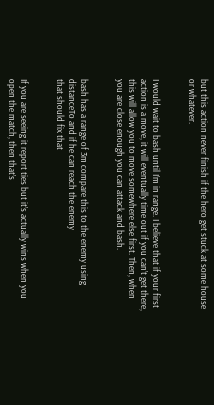but this action never finish if the hero get stuck at some house or whatever.


I would wait to bash until I’m in range. I believe that if your first action is a move, it will eventually time out if you can’t get there, this will allow you to move somewhere else first. Then, when you are close enough you can attack and bash.


bash has a range of 3m compare this to the enemy using distanceTo and if he can reach the enemy
that should fix that


If you are seeing it report ties but it’s actually wins when you open the match, then that’s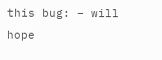this bug: – will hope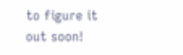to figure it out soon!